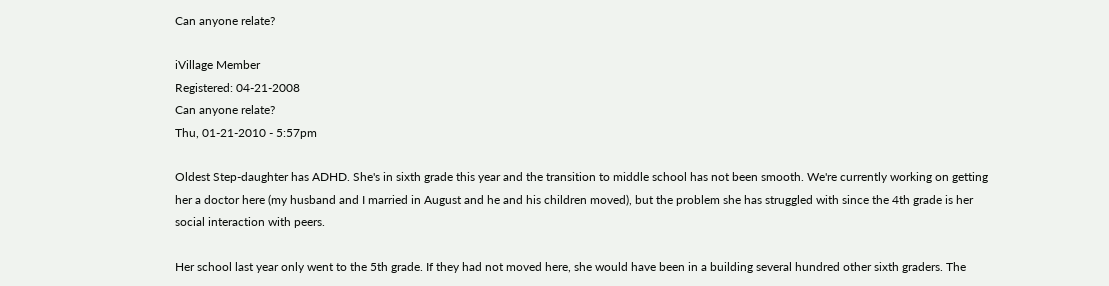Can anyone relate?

iVillage Member
Registered: 04-21-2008
Can anyone relate?
Thu, 01-21-2010 - 5:57pm

Oldest Step-daughter has ADHD. She's in sixth grade this year and the transition to middle school has not been smooth. We're currently working on getting her a doctor here (my husband and I married in August and he and his children moved), but the problem she has struggled with since the 4th grade is her social interaction with peers.

Her school last year only went to the 5th grade. If they had not moved here, she would have been in a building several hundred other sixth graders. The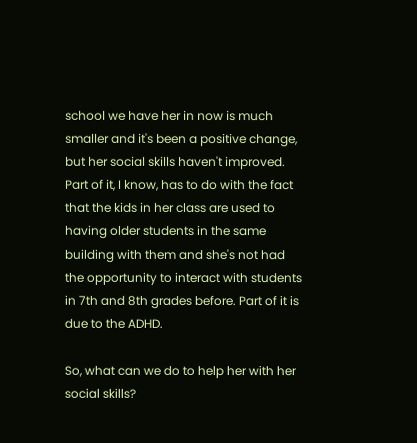school we have her in now is much smaller and it's been a positive change, but her social skills haven't improved. Part of it, I know, has to do with the fact that the kids in her class are used to having older students in the same building with them and she's not had the opportunity to interact with students in 7th and 8th grades before. Part of it is due to the ADHD.

So, what can we do to help her with her social skills?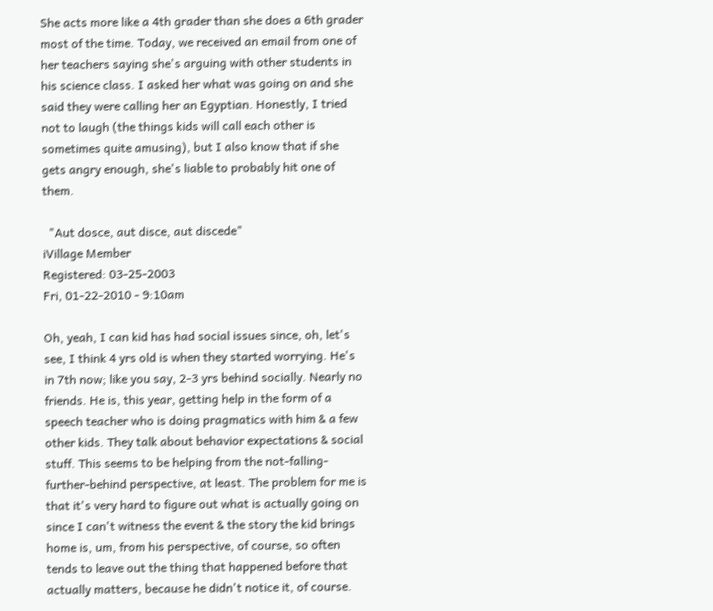She acts more like a 4th grader than she does a 6th grader most of the time. Today, we received an email from one of her teachers saying she's arguing with other students in his science class. I asked her what was going on and she said they were calling her an Egyptian. Honestly, I tried not to laugh (the things kids will call each other is sometimes quite amusing), but I also know that if she gets angry enough, she's liable to probably hit one of them.

  "Aut dosce, aut disce, aut discede"
iVillage Member
Registered: 03-25-2003
Fri, 01-22-2010 - 9:10am

Oh, yeah, I can kid has had social issues since, oh, let's see, I think 4 yrs old is when they started worrying. He's in 7th now; like you say, 2-3 yrs behind socially. Nearly no friends. He is, this year, getting help in the form of a speech teacher who is doing pragmatics with him & a few other kids. They talk about behavior expectations & social stuff. This seems to be helping from the not-falling-further-behind perspective, at least. The problem for me is that it's very hard to figure out what is actually going on since I can't witness the event & the story the kid brings home is, um, from his perspective, of course, so often tends to leave out the thing that happened before that actually matters, because he didn't notice it, of course.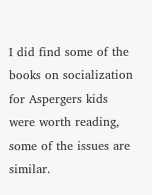I did find some of the books on socialization for Aspergers kids were worth reading, some of the issues are similar.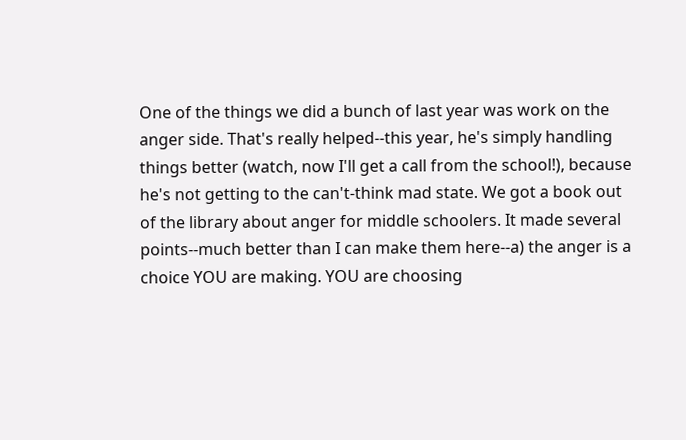One of the things we did a bunch of last year was work on the anger side. That's really helped--this year, he's simply handling things better (watch, now I'll get a call from the school!), because he's not getting to the can't-think mad state. We got a book out of the library about anger for middle schoolers. It made several points--much better than I can make them here--a) the anger is a choice YOU are making. YOU are choosing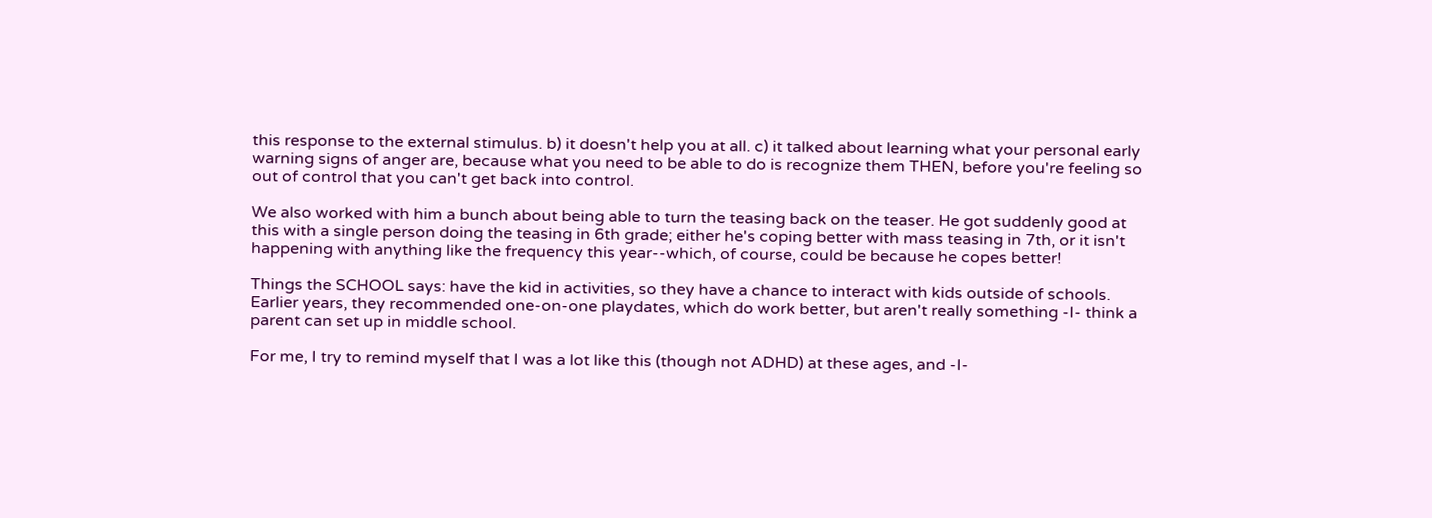this response to the external stimulus. b) it doesn't help you at all. c) it talked about learning what your personal early warning signs of anger are, because what you need to be able to do is recognize them THEN, before you're feeling so out of control that you can't get back into control.

We also worked with him a bunch about being able to turn the teasing back on the teaser. He got suddenly good at this with a single person doing the teasing in 6th grade; either he's coping better with mass teasing in 7th, or it isn't happening with anything like the frequency this year--which, of course, could be because he copes better!

Things the SCHOOL says: have the kid in activities, so they have a chance to interact with kids outside of schools. Earlier years, they recommended one-on-one playdates, which do work better, but aren't really something -I- think a parent can set up in middle school.

For me, I try to remind myself that I was a lot like this (though not ADHD) at these ages, and -I-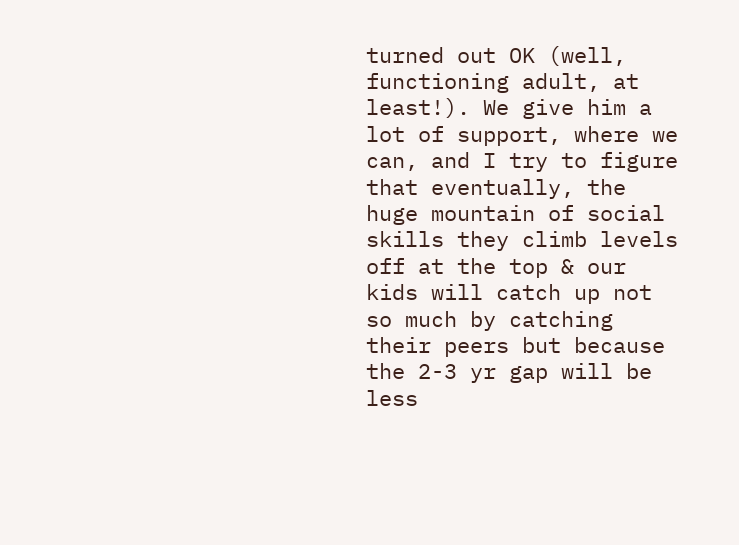turned out OK (well, functioning adult, at least!). We give him a lot of support, where we can, and I try to figure that eventually, the huge mountain of social skills they climb levels off at the top & our kids will catch up not so much by catching their peers but because the 2-3 yr gap will be less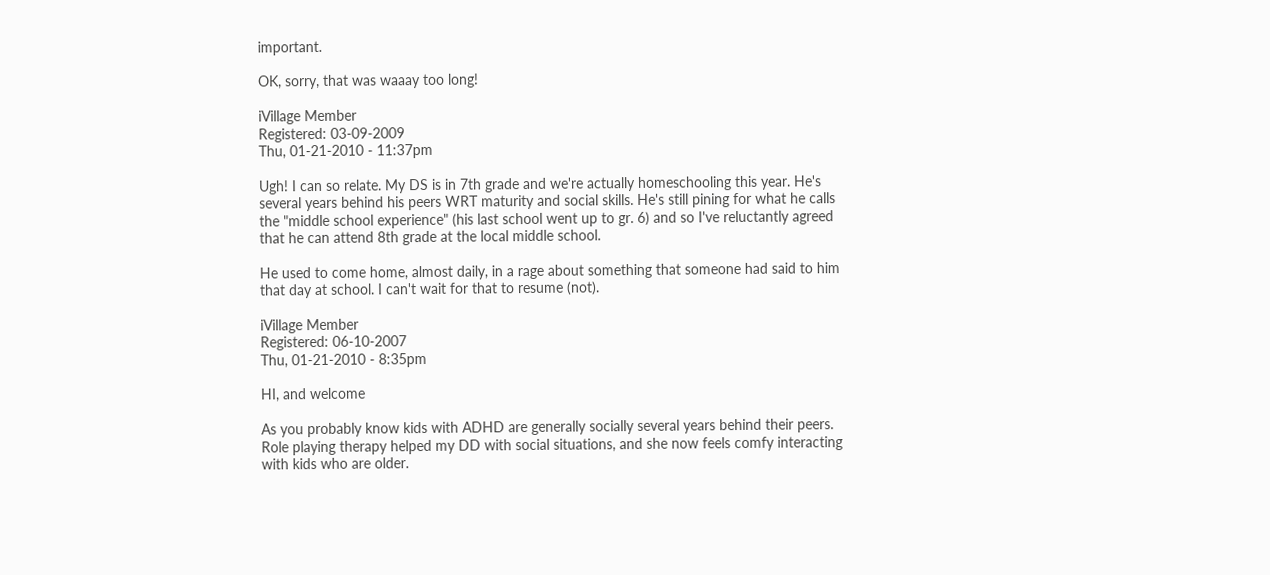important.

OK, sorry, that was waaay too long!

iVillage Member
Registered: 03-09-2009
Thu, 01-21-2010 - 11:37pm

Ugh! I can so relate. My DS is in 7th grade and we're actually homeschooling this year. He's several years behind his peers WRT maturity and social skills. He's still pining for what he calls the "middle school experience" (his last school went up to gr. 6) and so I've reluctantly agreed that he can attend 8th grade at the local middle school.

He used to come home, almost daily, in a rage about something that someone had said to him that day at school. I can't wait for that to resume (not).

iVillage Member
Registered: 06-10-2007
Thu, 01-21-2010 - 8:35pm

HI, and welcome

As you probably know kids with ADHD are generally socially several years behind their peers. Role playing therapy helped my DD with social situations, and she now feels comfy interacting with kids who are older.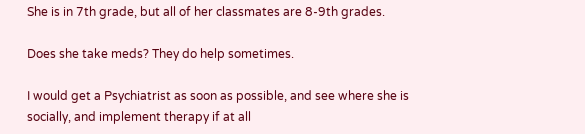She is in 7th grade, but all of her classmates are 8-9th grades.

Does she take meds? They do help sometimes.

I would get a Psychiatrist as soon as possible, and see where she is socially, and implement therapy if at all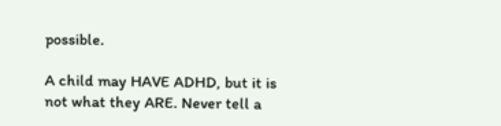possible.

A child may HAVE ADHD, but it is not what they ARE. Never tell a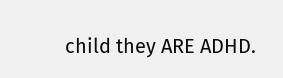child they ARE ADHD.